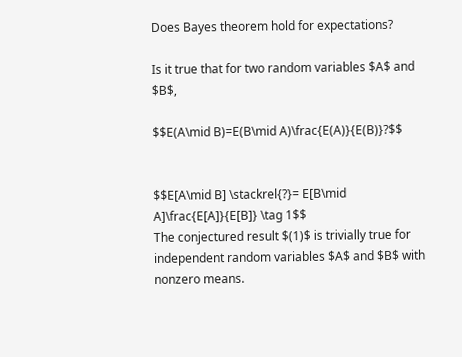Does Bayes theorem hold for expectations?

Is it true that for two random variables $A$ and $B$,

$$E(A\mid B)=E(B\mid A)\frac{E(A)}{E(B)}?$$


$$E[A\mid B] \stackrel{?}= E[B\mid A]\frac{E[A]}{E[B]} \tag 1$$
The conjectured result $(1)$ is trivially true for independent random variables $A$ and $B$ with nonzero means.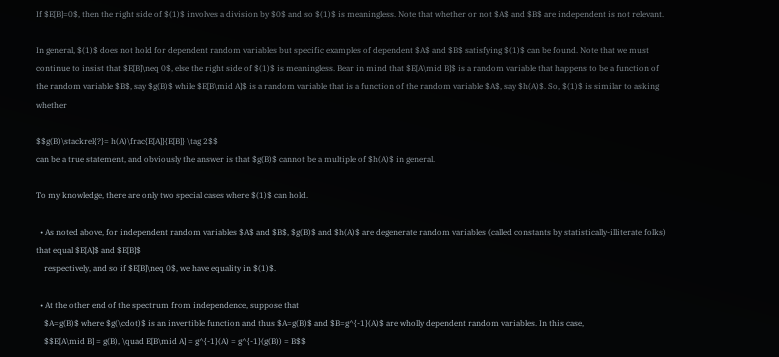If $E[B]=0$, then the right side of $(1)$ involves a division by $0$ and so $(1)$ is meaningless. Note that whether or not $A$ and $B$ are independent is not relevant.

In general, $(1)$ does not hold for dependent random variables but specific examples of dependent $A$ and $B$ satisfying $(1)$ can be found. Note that we must continue to insist that $E[B]\neq 0$, else the right side of $(1)$ is meaningless. Bear in mind that $E[A\mid B]$ is a random variable that happens to be a function of the random variable $B$, say $g(B)$ while $E[B\mid A]$ is a random variable that is a function of the random variable $A$, say $h(A)$. So, $(1)$ is similar to asking whether

$$g(B)\stackrel{?}= h(A)\frac{E[A]}{E[B]} \tag 2$$
can be a true statement, and obviously the answer is that $g(B)$ cannot be a multiple of $h(A)$ in general.

To my knowledge, there are only two special cases where $(1)$ can hold.

  • As noted above, for independent random variables $A$ and $B$, $g(B)$ and $h(A)$ are degenerate random variables (called constants by statistically-illiterate folks) that equal $E[A]$ and $E[B]$
    respectively, and so if $E[B]\neq 0$, we have equality in $(1)$.

  • At the other end of the spectrum from independence, suppose that
    $A=g(B)$ where $g(\cdot)$ is an invertible function and thus $A=g(B)$ and $B=g^{-1}(A)$ are wholly dependent random variables. In this case,
    $$E[A\mid B] = g(B), \quad E[B\mid A] = g^{-1}(A) = g^{-1}(g(B)) = B$$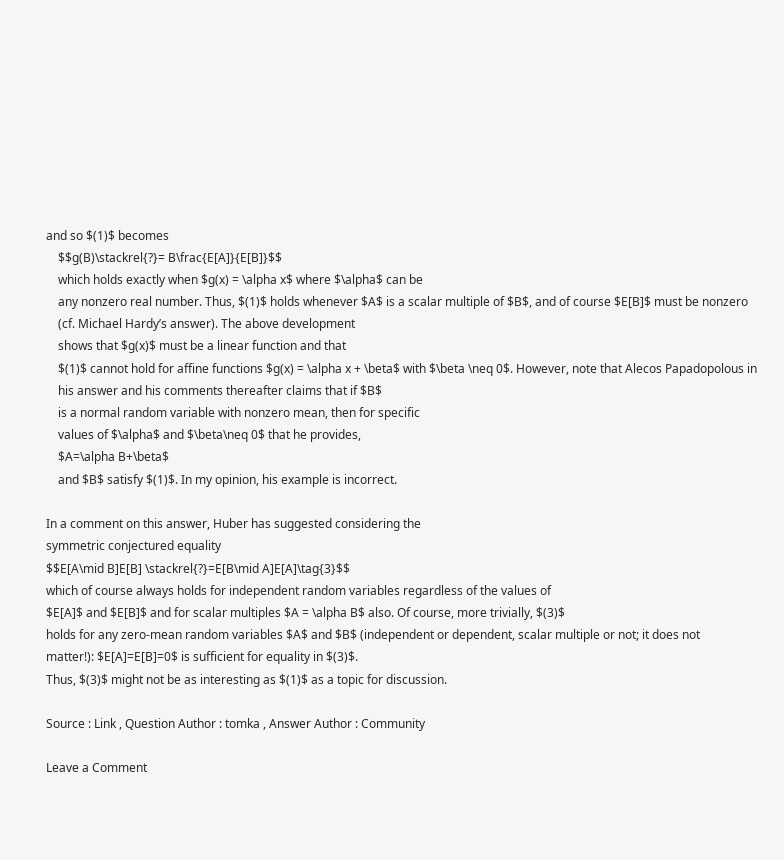and so $(1)$ becomes
    $$g(B)\stackrel{?}= B\frac{E[A]}{E[B]}$$
    which holds exactly when $g(x) = \alpha x$ where $\alpha$ can be
    any nonzero real number. Thus, $(1)$ holds whenever $A$ is a scalar multiple of $B$, and of course $E[B]$ must be nonzero
    (cf. Michael Hardy’s answer). The above development
    shows that $g(x)$ must be a linear function and that
    $(1)$ cannot hold for affine functions $g(x) = \alpha x + \beta$ with $\beta \neq 0$. However, note that Alecos Papadopolous in
    his answer and his comments thereafter claims that if $B$
    is a normal random variable with nonzero mean, then for specific
    values of $\alpha$ and $\beta\neq 0$ that he provides,
    $A=\alpha B+\beta$
    and $B$ satisfy $(1)$. In my opinion, his example is incorrect.

In a comment on this answer, Huber has suggested considering the
symmetric conjectured equality
$$E[A\mid B]E[B] \stackrel{?}=E[B\mid A]E[A]\tag{3}$$
which of course always holds for independent random variables regardless of the values of
$E[A]$ and $E[B]$ and for scalar multiples $A = \alpha B$ also. Of course, more trivially, $(3)$
holds for any zero-mean random variables $A$ and $B$ (independent or dependent, scalar multiple or not; it does not
matter!): $E[A]=E[B]=0$ is sufficient for equality in $(3)$.
Thus, $(3)$ might not be as interesting as $(1)$ as a topic for discussion.

Source : Link , Question Author : tomka , Answer Author : Community

Leave a Comment